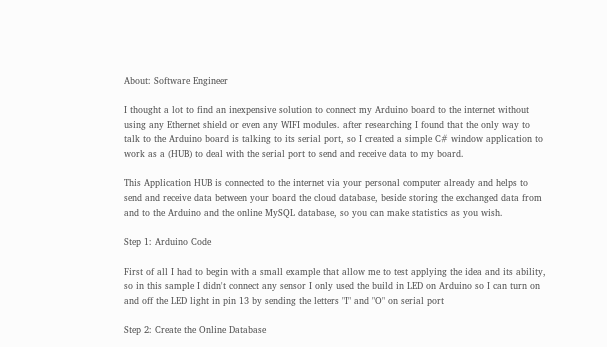About: Software Engineer

I thought a lot to find an inexpensive solution to connect my Arduino board to the internet without using any Ethernet shield or even any WIFI modules. after researching I found that the only way to talk to the Arduino board is talking to its serial port, so I created a simple C# window application to work as a (HUB) to deal with the serial port to send and receive data to my board.

This Application HUB is connected to the internet via your personal computer already and helps to send and receive data between your board the cloud database, beside storing the exchanged data from and to the Arduino and the online MySQL database, so you can make statistics as you wish.

Step 1: Arduino Code

First of all I had to begin with a small example that allow me to test applying the idea and its ability, so in this sample I didn't connect any sensor I only used the build in LED on Arduino so I can turn on and off the LED light in pin 13 by sending the letters "I" and "O" on serial port

Step 2: Create the Online Database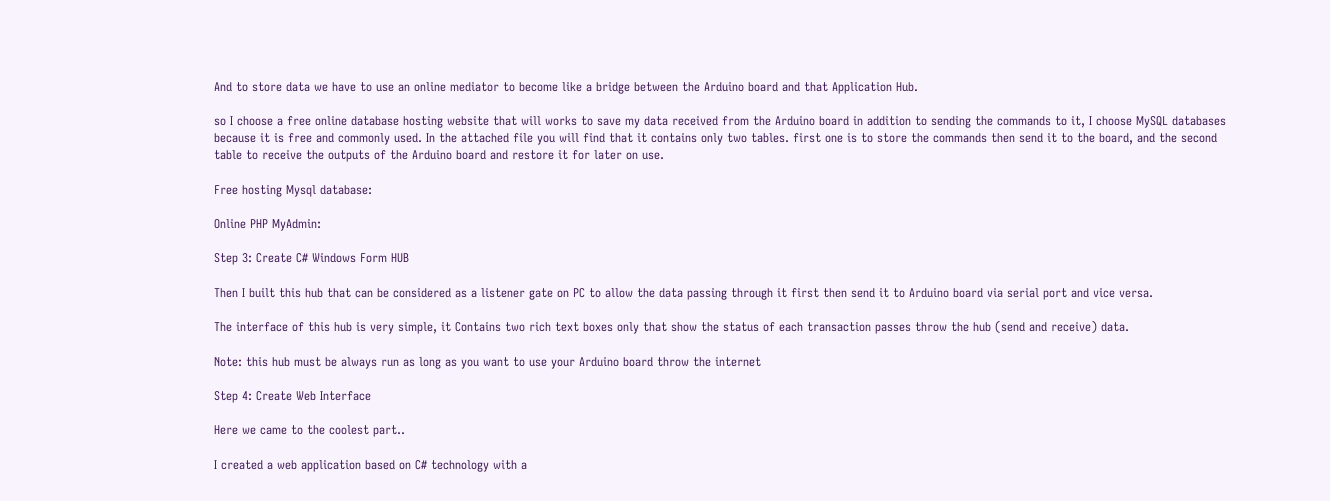And to store data we have to use an online mediator to become like a bridge between the Arduino board and that Application Hub.

so I choose a free online database hosting website that will works to save my data received from the Arduino board in addition to sending the commands to it, I choose MySQL databases because it is free and commonly used. In the attached file you will find that it contains only two tables. first one is to store the commands then send it to the board, and the second table to receive the outputs of the Arduino board and restore it for later on use.

Free hosting Mysql database:

Online PHP MyAdmin:

Step 3: Create C# Windows Form HUB

Then I built this hub that can be considered as a listener gate on PC to allow the data passing through it first then send it to Arduino board via serial port and vice versa.

The interface of this hub is very simple, it Contains two rich text boxes only that show the status of each transaction passes throw the hub (send and receive) data.

Note: this hub must be always run as long as you want to use your Arduino board throw the internet

Step 4: Create Web Interface

Here we came to the coolest part..

I created a web application based on C# technology with a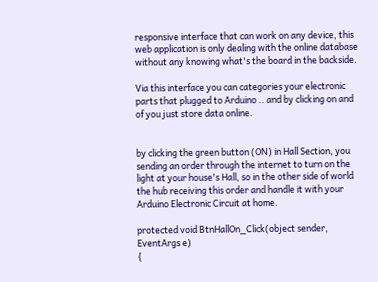responsive interface that can work on any device, this web application is only dealing with the online database without any knowing what's the board in the backside.

Via this interface you can categories your electronic parts that plugged to Arduino .. and by clicking on and of you just store data online.


by clicking the green button (ON) in Hall Section, you sending an order through the internet to turn on the light at your house's Hall, so in the other side of world the hub receiving this order and handle it with your Arduino Electronic Circuit at home.

protected void BtnHallOn_Click(object sender, EventArgs e)
{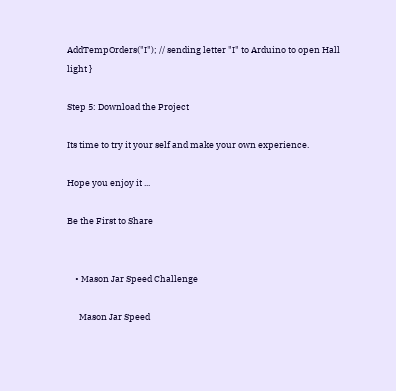AddTempOrders("I"); // sending letter "I" to Arduino to open Hall light }

Step 5: Download the Project

Its time to try it your self and make your own experience.

Hope you enjoy it ...

Be the First to Share


    • Mason Jar Speed Challenge

      Mason Jar Speed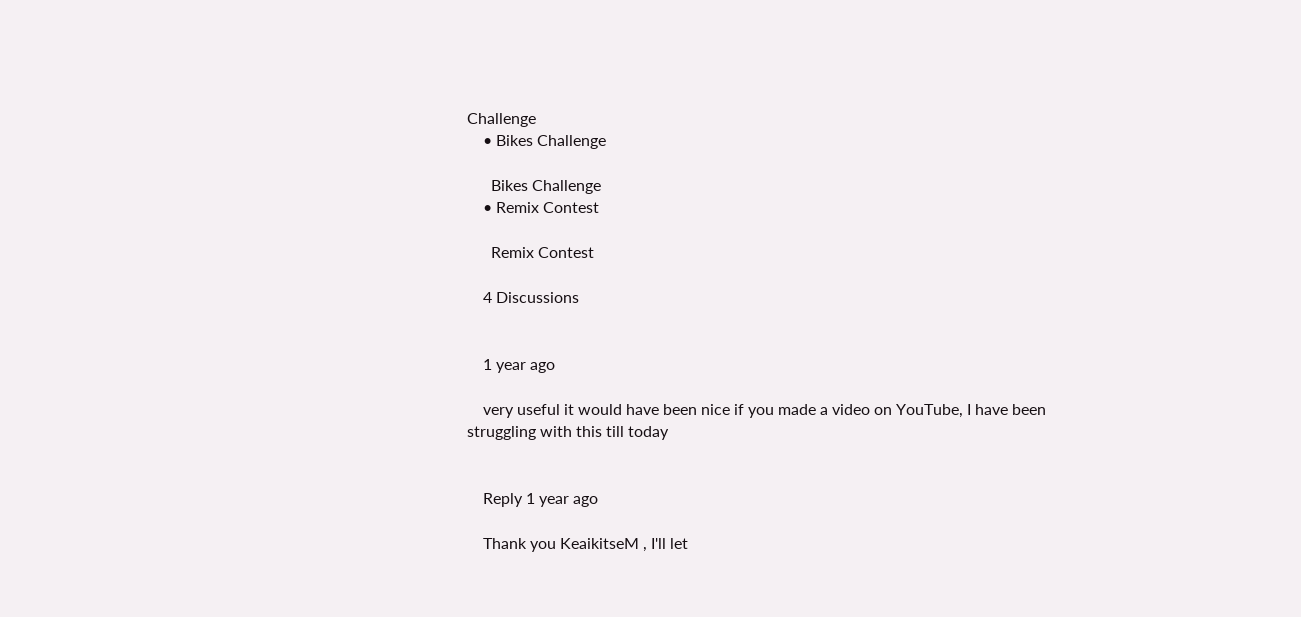Challenge
    • Bikes Challenge

      Bikes Challenge
    • Remix Contest

      Remix Contest

    4 Discussions


    1 year ago

    very useful it would have been nice if you made a video on YouTube, I have been struggling with this till today


    Reply 1 year ago

    Thank you KeaikitseM , I'll let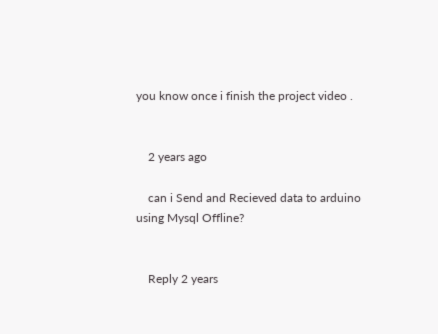you know once i finish the project video .


    2 years ago

    can i Send and Recieved data to arduino using Mysql Offline?


    Reply 2 years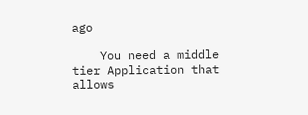ago

    You need a middle tier Application that allows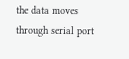the data moves through serial port